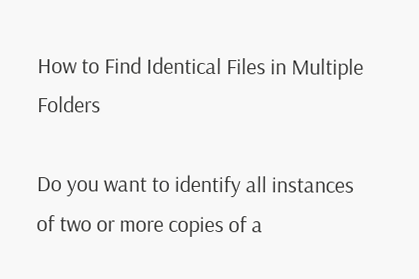How to Find Identical Files in Multiple Folders

Do you want to identify all instances of two or more copies of a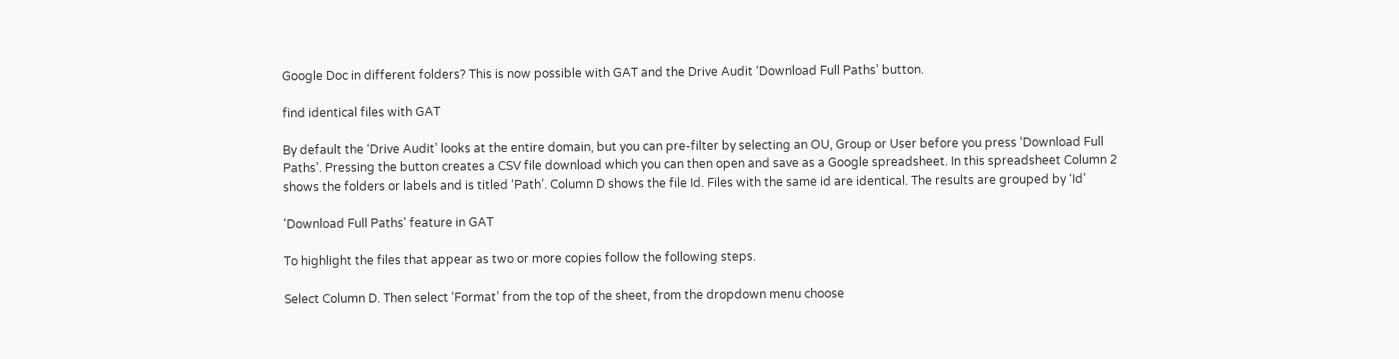Google Doc in different folders? This is now possible with GAT and the Drive Audit ‘Download Full Paths’ button.

find identical files with GAT

By default the ‘Drive Audit’ looks at the entire domain, but you can pre-filter by selecting an OU, Group or User before you press ‘Download Full Paths’. Pressing the button creates a CSV file download which you can then open and save as a Google spreadsheet. In this spreadsheet Column 2 shows the folders or labels and is titled ‘Path’. Column D shows the file Id. Files with the same id are identical. The results are grouped by ‘Id’

'Download Full Paths' feature in GAT

To highlight the files that appear as two or more copies follow the following steps.

Select Column D. Then select ‘Format’ from the top of the sheet, from the dropdown menu choose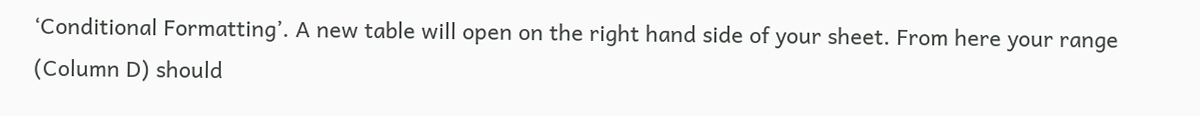‘Conditional Formatting’. A new table will open on the right hand side of your sheet. From here your range (Column D) should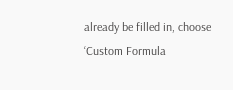already be filled in, choose ‘Custom Formula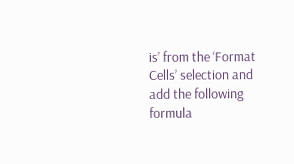is’ from the ‘Format Cells’ selection and add the following formula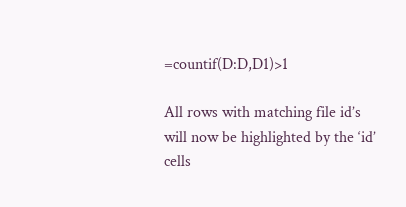=countif(D:D,D1)>1

All rows with matching file id’s will now be highlighted by the ‘id’ cells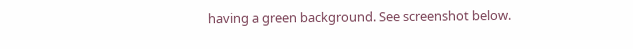having a green background. See screenshot below.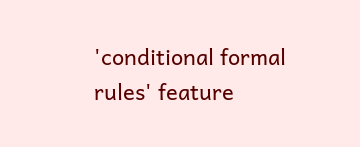'conditional formal rules' feature